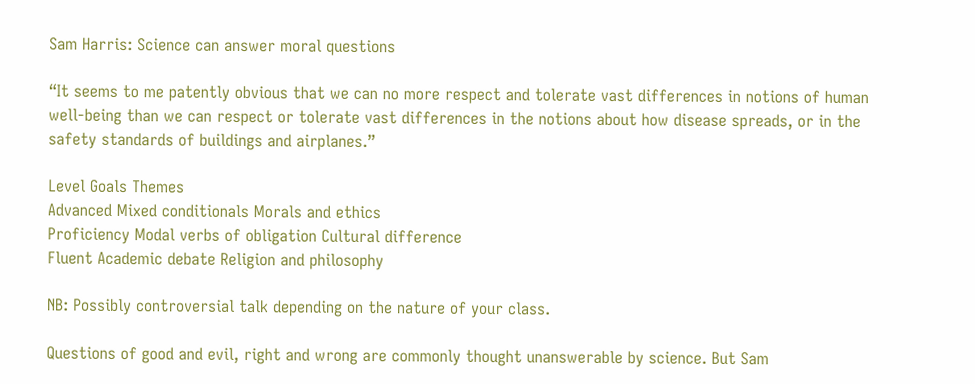Sam Harris: Science can answer moral questions

“It seems to me patently obvious that we can no more respect and tolerate vast differences in notions of human well-being than we can respect or tolerate vast differences in the notions about how disease spreads, or in the safety standards of buildings and airplanes.”

Level Goals Themes
Advanced Mixed conditionals Morals and ethics
Proficiency Modal verbs of obligation Cultural difference
Fluent Academic debate Religion and philosophy

NB: Possibly controversial talk depending on the nature of your class.

Questions of good and evil, right and wrong are commonly thought unanswerable by science. But Sam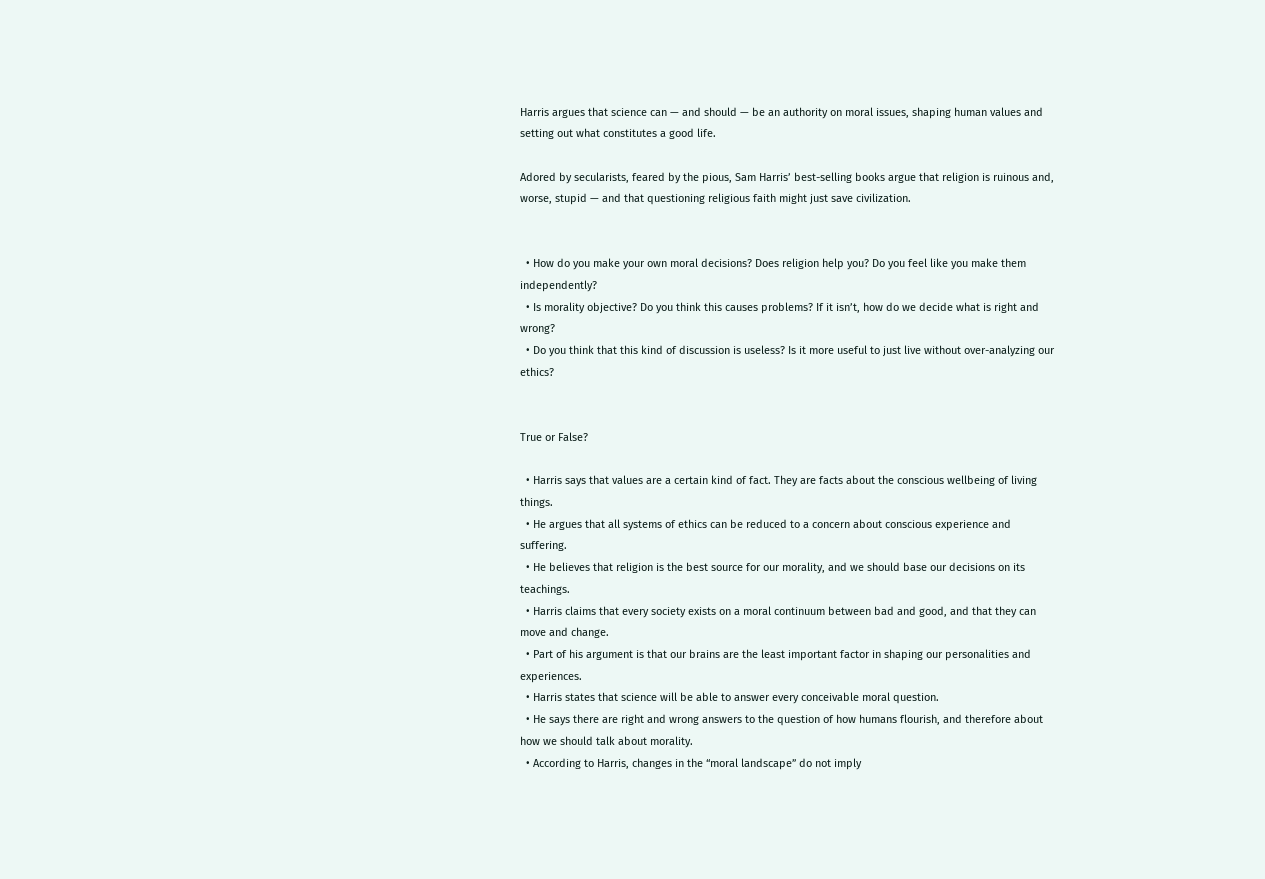Harris argues that science can — and should — be an authority on moral issues, shaping human values and setting out what constitutes a good life.

Adored by secularists, feared by the pious, Sam Harris’ best-selling books argue that religion is ruinous and, worse, stupid — and that questioning religious faith might just save civilization.


  • How do you make your own moral decisions? Does religion help you? Do you feel like you make them independently?
  • Is morality objective? Do you think this causes problems? If it isn’t, how do we decide what is right and wrong?
  • Do you think that this kind of discussion is useless? Is it more useful to just live without over-analyzing our ethics?


True or False?

  • Harris says that values are a certain kind of fact. They are facts about the conscious wellbeing of living things.
  • He argues that all systems of ethics can be reduced to a concern about conscious experience and suffering.
  • He believes that religion is the best source for our morality, and we should base our decisions on its teachings.
  • Harris claims that every society exists on a moral continuum between bad and good, and that they can move and change.
  • Part of his argument is that our brains are the least important factor in shaping our personalities and experiences.
  • Harris states that science will be able to answer every conceivable moral question.
  • He says there are right and wrong answers to the question of how humans flourish, and therefore about how we should talk about morality.
  • According to Harris, changes in the “moral landscape” do not imply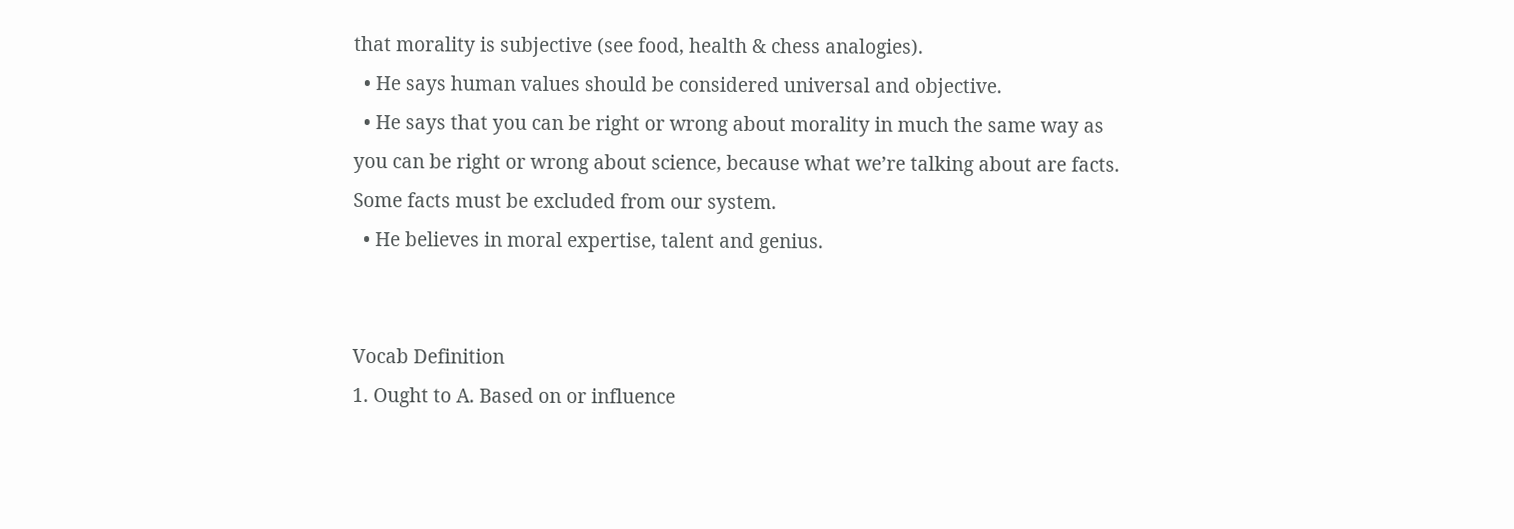that morality is subjective (see food, health & chess analogies).
  • He says human values should be considered universal and objective.
  • He says that you can be right or wrong about morality in much the same way as you can be right or wrong about science, because what we’re talking about are facts. Some facts must be excluded from our system.
  • He believes in moral expertise, talent and genius.


Vocab Definition
1. Ought to A. Based on or influence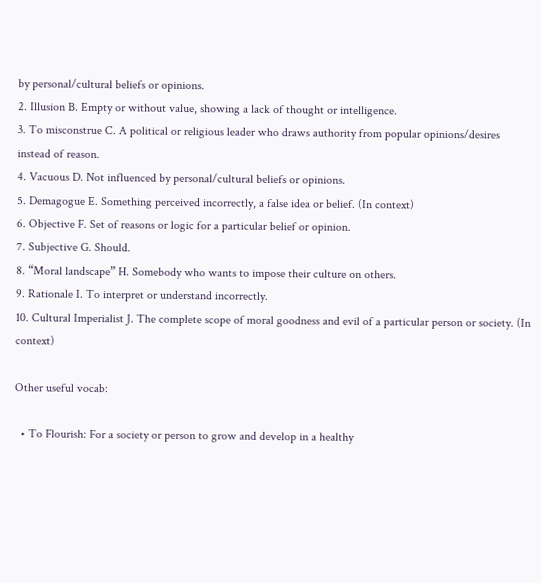by personal/cultural beliefs or opinions.
2. Illusion B. Empty or without value, showing a lack of thought or intelligence.
3. To misconstrue C. A political or religious leader who draws authority from popular opinions/desires instead of reason.
4. Vacuous D. Not influenced by personal/cultural beliefs or opinions.
5. Demagogue E. Something perceived incorrectly, a false idea or belief. (In context)
6. Objective F. Set of reasons or logic for a particular belief or opinion.
7. Subjective G. Should.
8. “Moral landscape” H. Somebody who wants to impose their culture on others.
9. Rationale I. To interpret or understand incorrectly.
10. Cultural Imperialist J. The complete scope of moral goodness and evil of a particular person or society. (In context)

Other useful vocab:

  • To Flourish: For a society or person to grow and develop in a healthy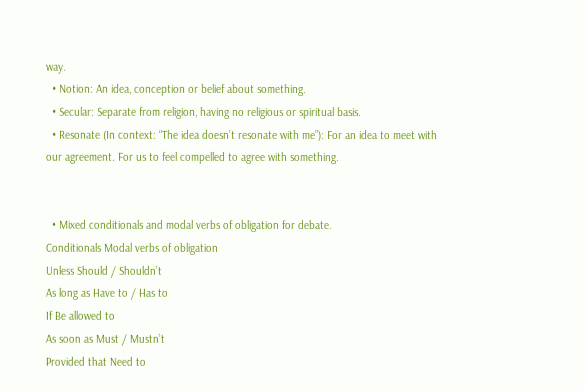way.
  • Notion: An idea, conception or belief about something.
  • Secular: Separate from religion, having no religious or spiritual basis.
  • Resonate (In context: “The idea doesn’t resonate with me”): For an idea to meet with our agreement. For us to feel compelled to agree with something.


  • Mixed conditionals and modal verbs of obligation for debate.
Conditionals Modal verbs of obligation
Unless Should / Shouldn’t
As long as Have to / Has to
If Be allowed to
As soon as Must / Mustn’t
Provided that Need to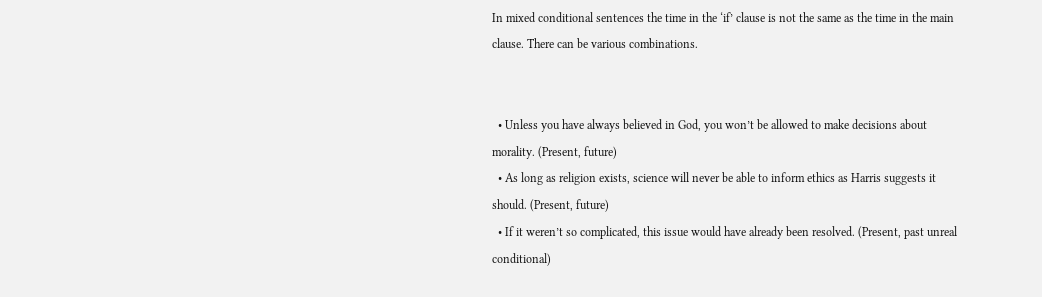In mixed conditional sentences the time in the ‘if’ clause is not the same as the time in the main clause. There can be various combinations.


  • Unless you have always believed in God, you won’t be allowed to make decisions about morality. (Present, future)
  • As long as religion exists, science will never be able to inform ethics as Harris suggests it should. (Present, future)
  • If it weren’t so complicated, this issue would have already been resolved. (Present, past unreal conditional)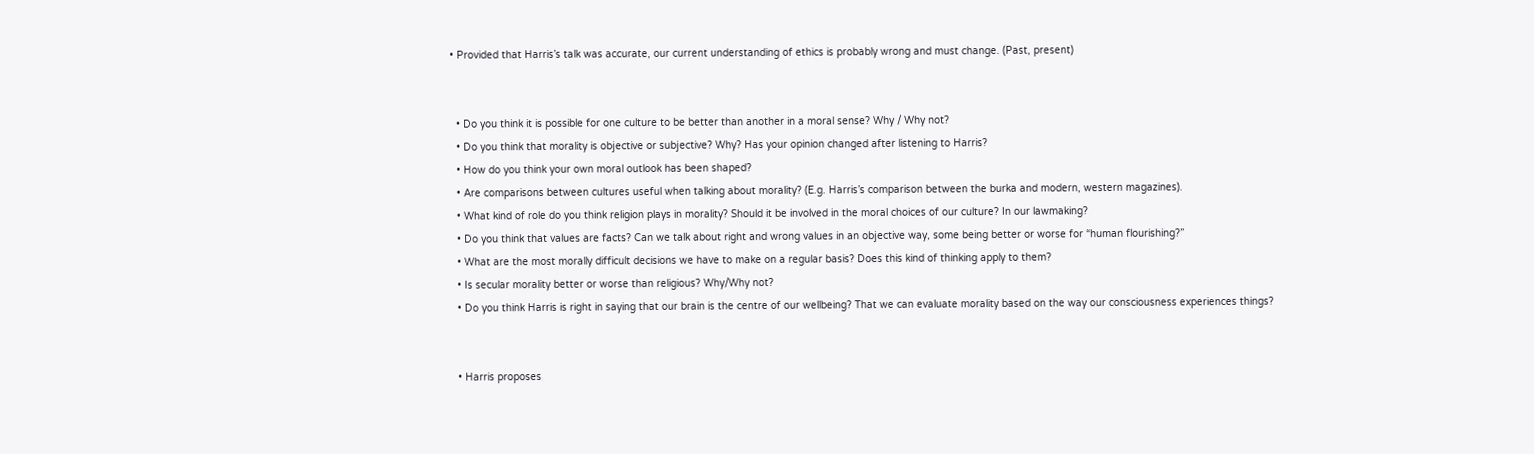• Provided that Harris’s talk was accurate, our current understanding of ethics is probably wrong and must change. (Past, present)


  • Do you think it is possible for one culture to be better than another in a moral sense? Why / Why not?
  • Do you think that morality is objective or subjective? Why? Has your opinion changed after listening to Harris?
  • How do you think your own moral outlook has been shaped?
  • Are comparisons between cultures useful when talking about morality? (E.g. Harris’s comparison between the burka and modern, western magazines).
  • What kind of role do you think religion plays in morality? Should it be involved in the moral choices of our culture? In our lawmaking?
  • Do you think that values are facts? Can we talk about right and wrong values in an objective way, some being better or worse for “human flourishing?”
  • What are the most morally difficult decisions we have to make on a regular basis? Does this kind of thinking apply to them?
  • Is secular morality better or worse than religious? Why/Why not?
  • Do you think Harris is right in saying that our brain is the centre of our wellbeing? That we can evaluate morality based on the way our consciousness experiences things?


  • Harris proposes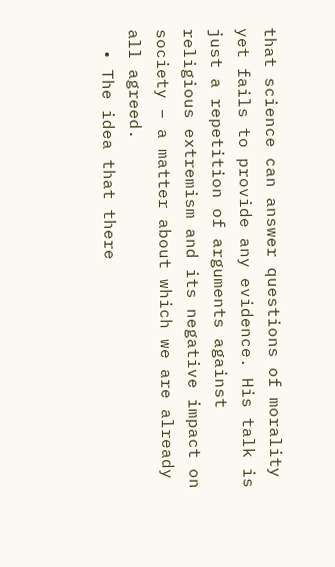that science can answer questions of morality yet fails to provide any evidence. His talk is just a repetition of arguments against religious extremism and its negative impact on society – a matter about which we are already all agreed.
  • The idea that there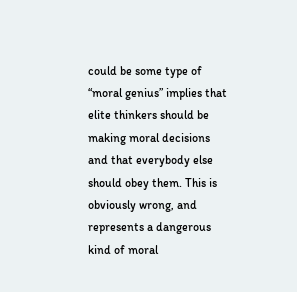could be some type of “moral genius” implies that elite thinkers should be making moral decisions and that everybody else should obey them. This is obviously wrong, and represents a dangerous kind of moral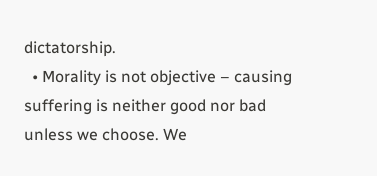dictatorship.
  • Morality is not objective – causing suffering is neither good nor bad unless we choose. We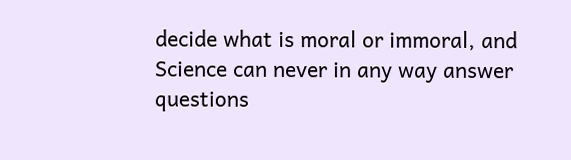decide what is moral or immoral, and Science can never in any way answer questions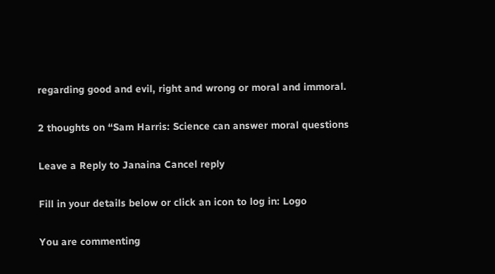regarding good and evil, right and wrong or moral and immoral.

2 thoughts on “Sam Harris: Science can answer moral questions

Leave a Reply to Janaina Cancel reply

Fill in your details below or click an icon to log in: Logo

You are commenting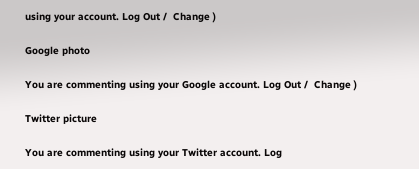using your account. Log Out /  Change )

Google photo

You are commenting using your Google account. Log Out /  Change )

Twitter picture

You are commenting using your Twitter account. Log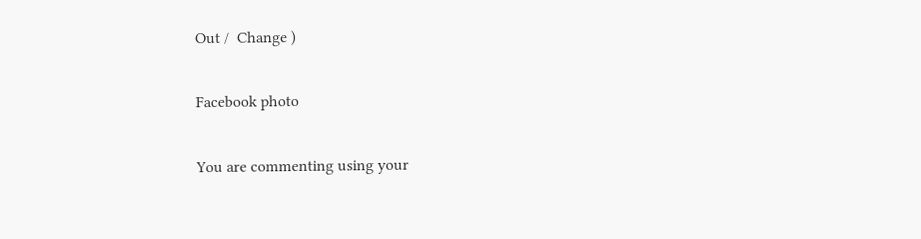Out /  Change )

Facebook photo

You are commenting using your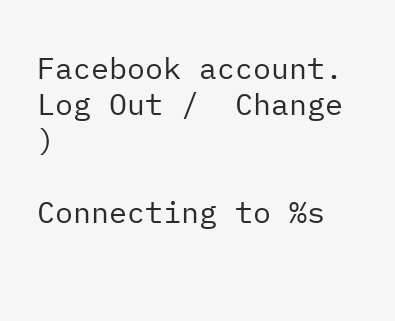Facebook account. Log Out /  Change )

Connecting to %s